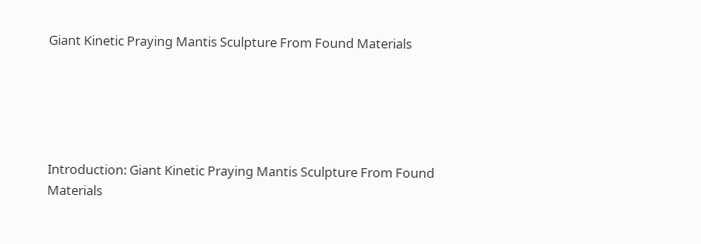Giant Kinetic Praying Mantis Sculpture From Found Materials





Introduction: Giant Kinetic Praying Mantis Sculpture From Found Materials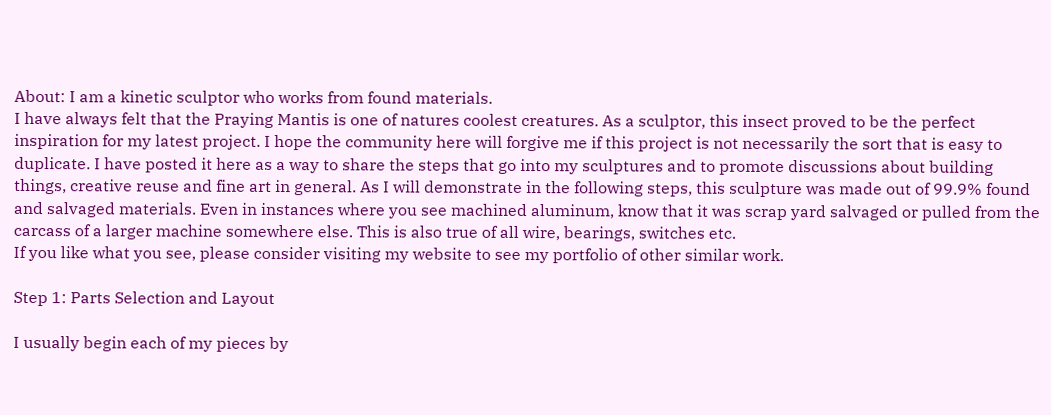About: I am a kinetic sculptor who works from found materials.
I have always felt that the Praying Mantis is one of natures coolest creatures. As a sculptor, this insect proved to be the perfect inspiration for my latest project. I hope the community here will forgive me if this project is not necessarily the sort that is easy to duplicate. I have posted it here as a way to share the steps that go into my sculptures and to promote discussions about building things, creative reuse and fine art in general. As I will demonstrate in the following steps, this sculpture was made out of 99.9% found and salvaged materials. Even in instances where you see machined aluminum, know that it was scrap yard salvaged or pulled from the carcass of a larger machine somewhere else. This is also true of all wire, bearings, switches etc.
If you like what you see, please consider visiting my website to see my portfolio of other similar work.

Step 1: Parts Selection and Layout

I usually begin each of my pieces by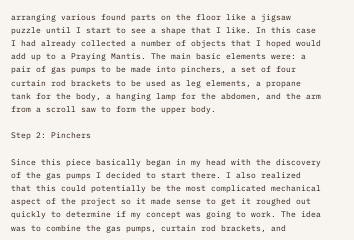arranging various found parts on the floor like a jigsaw puzzle until I start to see a shape that I like. In this case I had already collected a number of objects that I hoped would add up to a Praying Mantis. The main basic elements were: a pair of gas pumps to be made into pinchers, a set of four curtain rod brackets to be used as leg elements, a propane tank for the body, a hanging lamp for the abdomen, and the arm from a scroll saw to form the upper body.

Step 2: Pinchers

Since this piece basically began in my head with the discovery of the gas pumps I decided to start there. I also realized that this could potentially be the most complicated mechanical aspect of the project so it made sense to get it roughed out quickly to determine if my concept was going to work. The idea was to combine the gas pumps, curtain rod brackets, and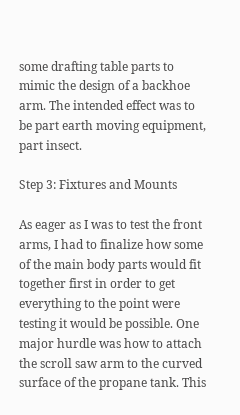some drafting table parts to mimic the design of a backhoe arm. The intended effect was to be part earth moving equipment, part insect.

Step 3: Fixtures and Mounts

As eager as I was to test the front arms, I had to finalize how some of the main body parts would fit together first in order to get everything to the point were testing it would be possible. One major hurdle was how to attach the scroll saw arm to the curved surface of the propane tank. This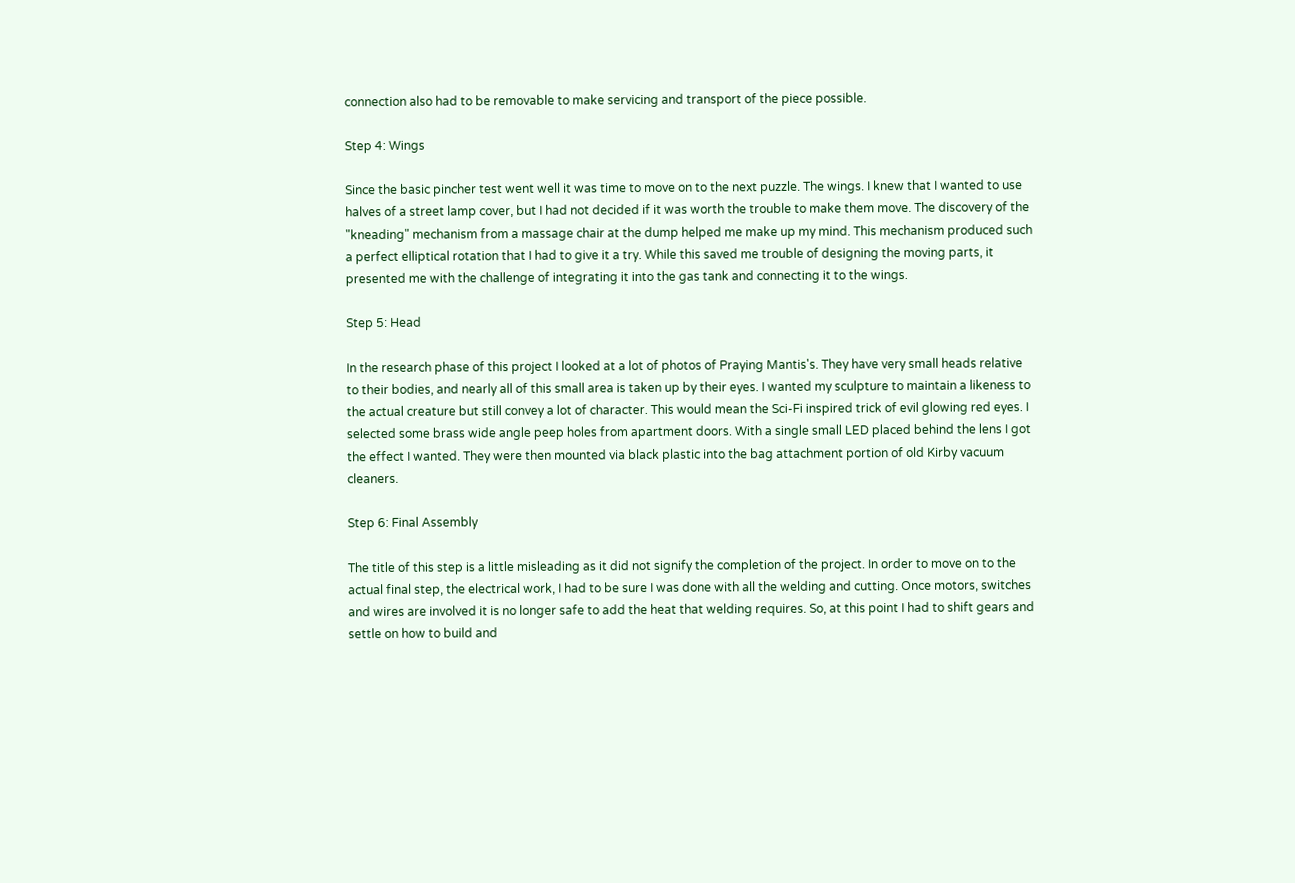connection also had to be removable to make servicing and transport of the piece possible.

Step 4: Wings

Since the basic pincher test went well it was time to move on to the next puzzle. The wings. I knew that I wanted to use halves of a street lamp cover, but I had not decided if it was worth the trouble to make them move. The discovery of the "kneading" mechanism from a massage chair at the dump helped me make up my mind. This mechanism produced such a perfect elliptical rotation that I had to give it a try. While this saved me trouble of designing the moving parts, it presented me with the challenge of integrating it into the gas tank and connecting it to the wings.

Step 5: Head

In the research phase of this project I looked at a lot of photos of Praying Mantis's. They have very small heads relative to their bodies, and nearly all of this small area is taken up by their eyes. I wanted my sculpture to maintain a likeness to the actual creature but still convey a lot of character. This would mean the Sci-Fi inspired trick of evil glowing red eyes. I selected some brass wide angle peep holes from apartment doors. With a single small LED placed behind the lens I got the effect I wanted. They were then mounted via black plastic into the bag attachment portion of old Kirby vacuum cleaners.

Step 6: Final Assembly

The title of this step is a little misleading as it did not signify the completion of the project. In order to move on to the actual final step, the electrical work, I had to be sure I was done with all the welding and cutting. Once motors, switches and wires are involved it is no longer safe to add the heat that welding requires. So, at this point I had to shift gears and settle on how to build and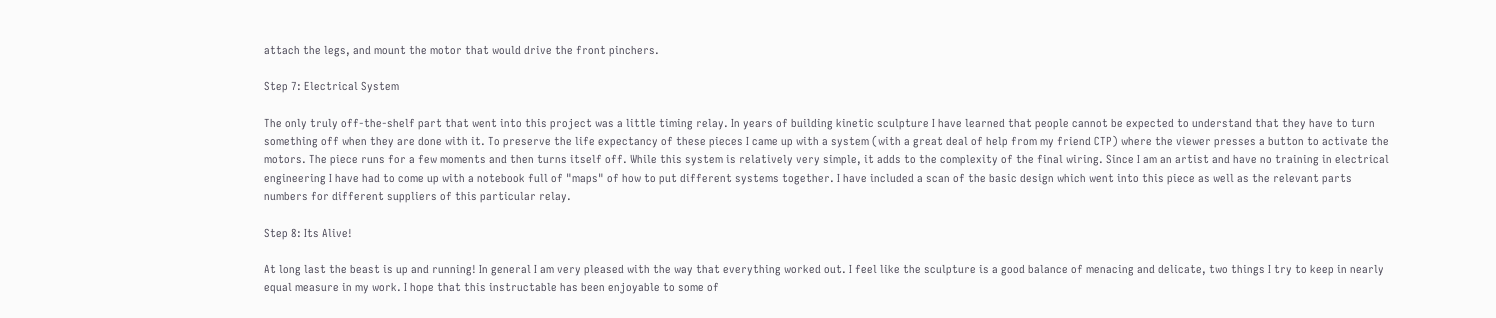attach the legs, and mount the motor that would drive the front pinchers.

Step 7: Electrical System

The only truly off-the-shelf part that went into this project was a little timing relay. In years of building kinetic sculpture I have learned that people cannot be expected to understand that they have to turn something off when they are done with it. To preserve the life expectancy of these pieces I came up with a system (with a great deal of help from my friend CTP) where the viewer presses a button to activate the motors. The piece runs for a few moments and then turns itself off. While this system is relatively very simple, it adds to the complexity of the final wiring. Since I am an artist and have no training in electrical engineering I have had to come up with a notebook full of "maps" of how to put different systems together. I have included a scan of the basic design which went into this piece as well as the relevant parts numbers for different suppliers of this particular relay.

Step 8: Its Alive!

At long last the beast is up and running! In general I am very pleased with the way that everything worked out. I feel like the sculpture is a good balance of menacing and delicate, two things I try to keep in nearly equal measure in my work. I hope that this instructable has been enjoyable to some of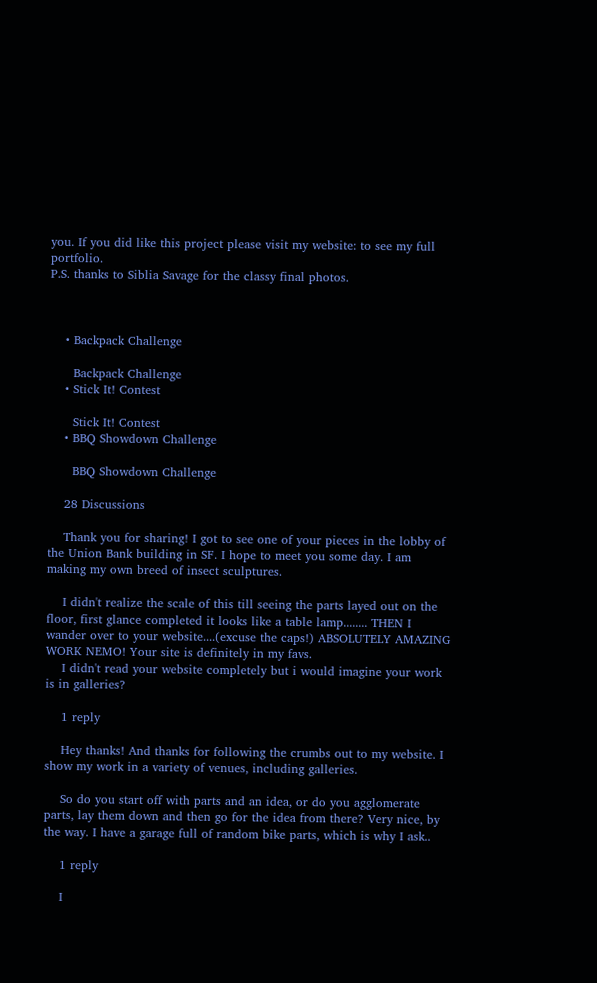you. If you did like this project please visit my website: to see my full portfolio.
P.S. thanks to Siblia Savage for the classy final photos.



    • Backpack Challenge

      Backpack Challenge
    • Stick It! Contest

      Stick It! Contest
    • BBQ Showdown Challenge

      BBQ Showdown Challenge

    28 Discussions

    Thank you for sharing! I got to see one of your pieces in the lobby of the Union Bank building in SF. I hope to meet you some day. I am making my own breed of insect sculptures.

    I didn't realize the scale of this till seeing the parts layed out on the floor, first glance completed it looks like a table lamp........ THEN I wander over to your website....(excuse the caps!) ABSOLUTELY AMAZING WORK NEMO! Your site is definitely in my favs.
    I didn't read your website completely but i would imagine your work is in galleries?

    1 reply

    Hey thanks! And thanks for following the crumbs out to my website. I show my work in a variety of venues, including galleries.

    So do you start off with parts and an idea, or do you agglomerate parts, lay them down and then go for the idea from there? Very nice, by the way. I have a garage full of random bike parts, which is why I ask..

    1 reply

    I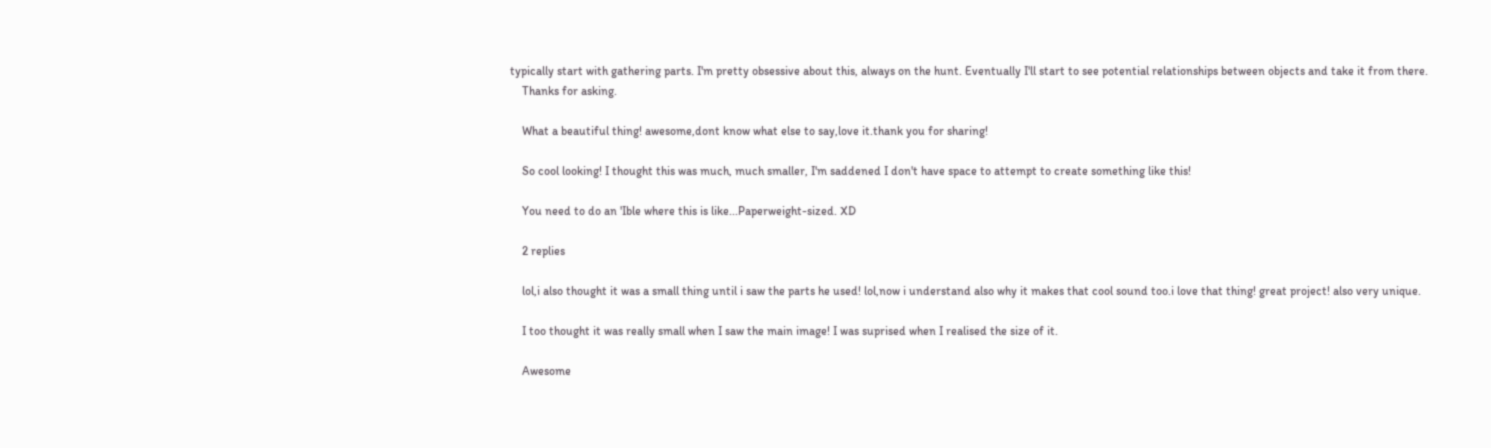typically start with gathering parts. I'm pretty obsessive about this, always on the hunt. Eventually I'll start to see potential relationships between objects and take it from there.
    Thanks for asking.

    What a beautiful thing! awesome,dont know what else to say,love it.thank you for sharing!

    So cool looking! I thought this was much, much smaller, I'm saddened I don't have space to attempt to create something like this!

    You need to do an 'Ible where this is like...Paperweight-sized. XD

    2 replies

    lol,i also thought it was a small thing until i saw the parts he used! lol,now i understand also why it makes that cool sound too.i love that thing! great project! also very unique.

    I too thought it was really small when I saw the main image! I was suprised when I realised the size of it.

    Awesome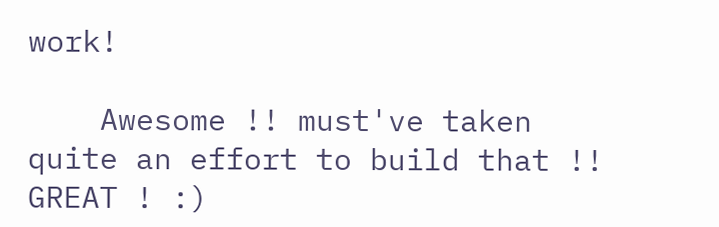work!

    Awesome !! must've taken quite an effort to build that !! GREAT ! :)